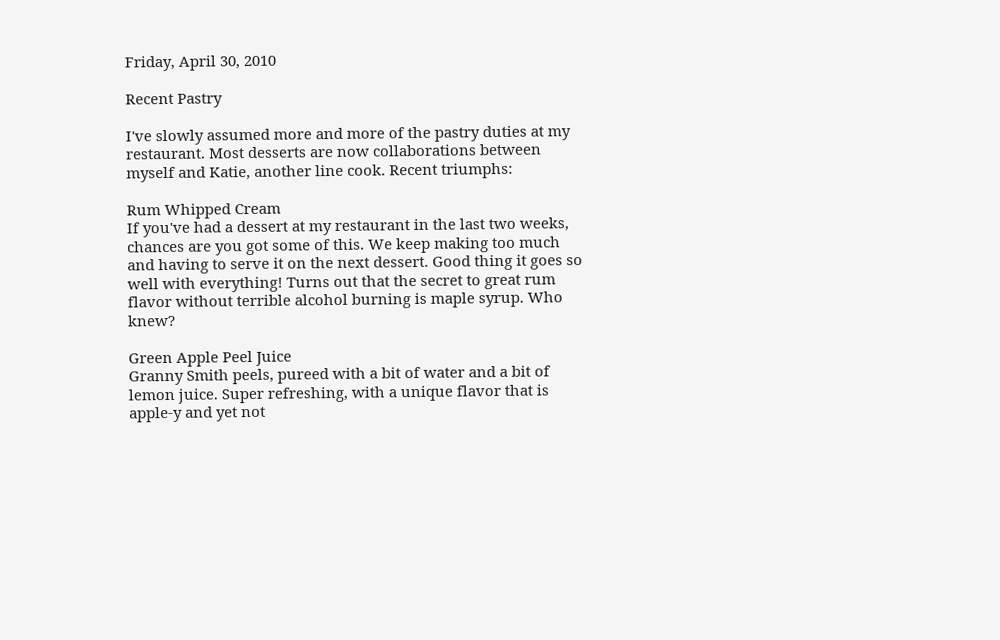Friday, April 30, 2010

Recent Pastry

I've slowly assumed more and more of the pastry duties at my restaurant. Most desserts are now collaborations between myself and Katie, another line cook. Recent triumphs:

Rum Whipped Cream
If you've had a dessert at my restaurant in the last two weeks, chances are you got some of this. We keep making too much and having to serve it on the next dessert. Good thing it goes so well with everything! Turns out that the secret to great rum flavor without terrible alcohol burning is maple syrup. Who knew?

Green Apple Peel Juice
Granny Smith peels, pureed with a bit of water and a bit of lemon juice. Super refreshing, with a unique flavor that is apple-y and yet not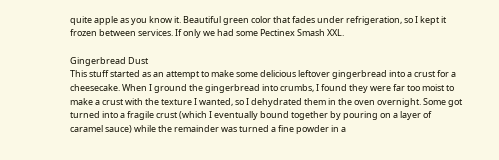quite apple as you know it. Beautiful green color that fades under refrigeration, so I kept it frozen between services. If only we had some Pectinex Smash XXL.

Gingerbread Dust
This stuff started as an attempt to make some delicious leftover gingerbread into a crust for a cheesecake. When I ground the gingerbread into crumbs, I found they were far too moist to make a crust with the texture I wanted, so I dehydrated them in the oven overnight. Some got turned into a fragile crust (which I eventually bound together by pouring on a layer of caramel sauce) while the remainder was turned a fine powder in a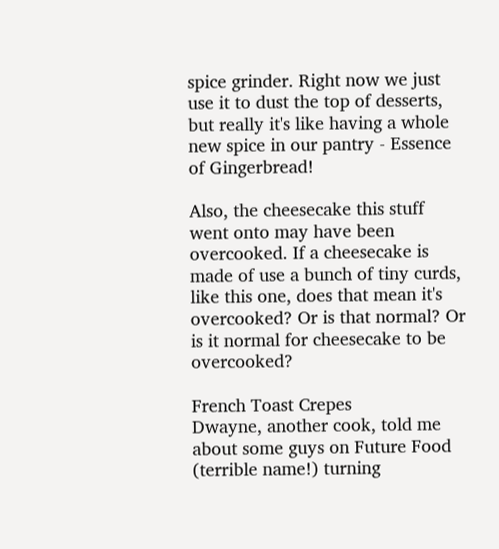spice grinder. Right now we just use it to dust the top of desserts, but really it's like having a whole new spice in our pantry - Essence of Gingerbread!

Also, the cheesecake this stuff went onto may have been overcooked. If a cheesecake is made of use a bunch of tiny curds, like this one, does that mean it's overcooked? Or is that normal? Or is it normal for cheesecake to be overcooked?

French Toast Crepes
Dwayne, another cook, told me about some guys on Future Food (terrible name!) turning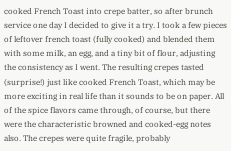cooked French Toast into crepe batter, so after brunch service one day I decided to give it a try. I took a few pieces of leftover french toast (fully cooked) and blended them with some milk, an egg, and a tiny bit of flour, adjusting the consistency as I went. The resulting crepes tasted (surprise!) just like cooked French Toast, which may be more exciting in real life than it sounds to be on paper. All of the spice flavors came through, of course, but there were the characteristic browned and cooked-egg notes also. The crepes were quite fragile, probably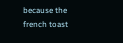because the french toast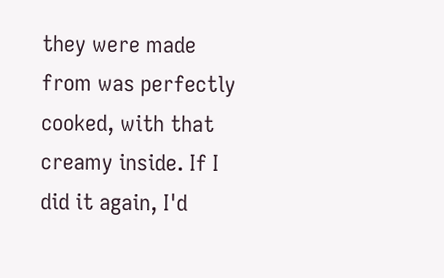they were made from was perfectly cooked, with that creamy inside. If I did it again, I'd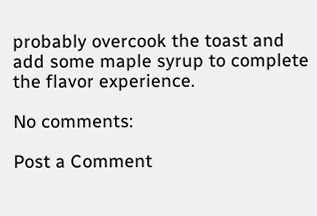probably overcook the toast and add some maple syrup to complete the flavor experience.

No comments:

Post a Comment